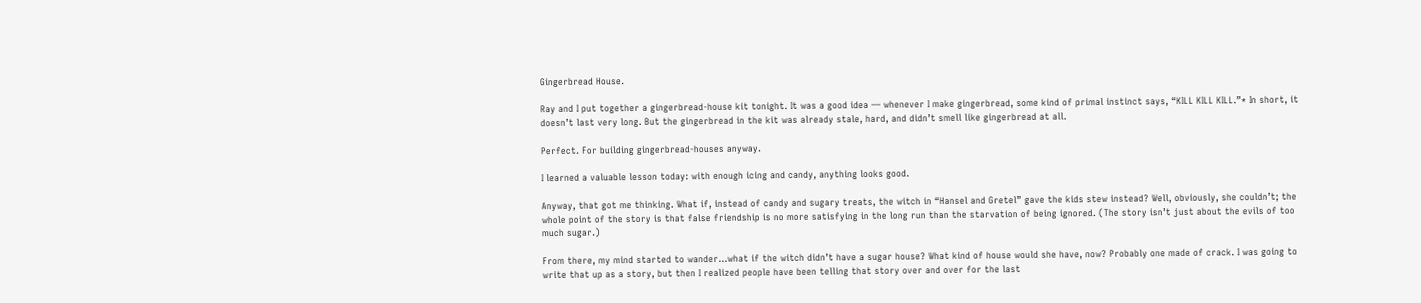Gingerbread House.

Ray and I put together a gingerbread-house kit tonight. It was a good idea — whenever I make gingerbread, some kind of primal instinct says, “KILL KILL KILL.”* In short, it doesn’t last very long. But the gingerbread in the kit was already stale, hard, and didn’t smell like gingerbread at all.

Perfect. For building gingerbread-houses anyway.

I learned a valuable lesson today: with enough icing and candy, anything looks good.

Anyway, that got me thinking. What if, instead of candy and sugary treats, the witch in “Hansel and Gretel” gave the kids stew instead? Well, obviously, she couldn’t; the whole point of the story is that false friendship is no more satisfying in the long run than the starvation of being ignored. (The story isn’t just about the evils of too much sugar.)

From there, my mind started to wander…what if the witch didn’t have a sugar house? What kind of house would she have, now? Probably one made of crack. I was going to write that up as a story, but then I realized people have been telling that story over and over for the last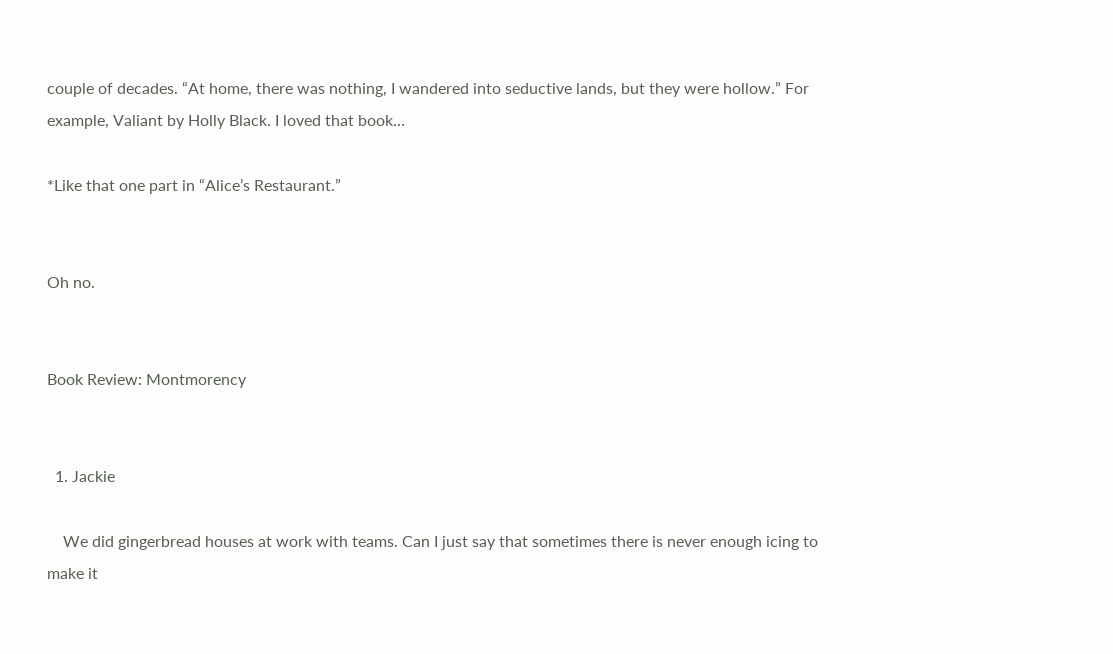couple of decades. “At home, there was nothing, I wandered into seductive lands, but they were hollow.” For example, Valiant by Holly Black. I loved that book…

*Like that one part in “Alice’s Restaurant.”


Oh no.


Book Review: Montmorency


  1. Jackie

    We did gingerbread houses at work with teams. Can I just say that sometimes there is never enough icing to make it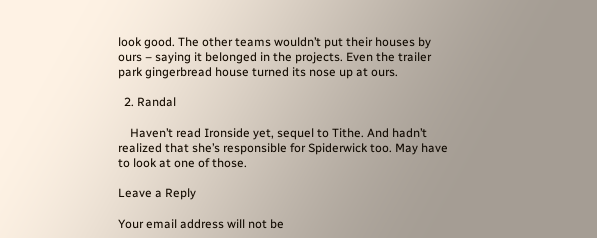look good. The other teams wouldn’t put their houses by ours – saying it belonged in the projects. Even the trailer park gingerbread house turned its nose up at ours.

  2. Randal

    Haven’t read Ironside yet, sequel to Tithe. And hadn’t realized that she’s responsible for Spiderwick too. May have to look at one of those.

Leave a Reply

Your email address will not be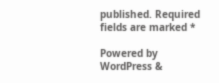published. Required fields are marked *

Powered by WordPress &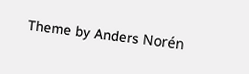Theme by Anders Norén